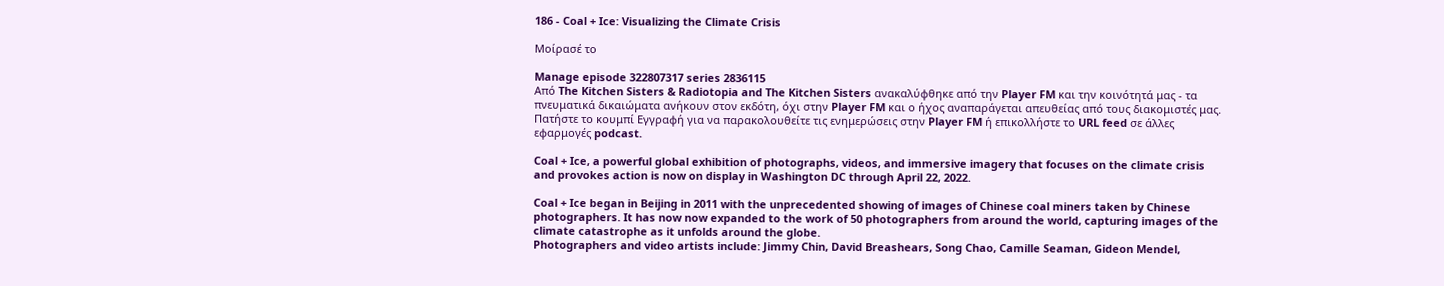186 - Coal + Ice: Visualizing the Climate Crisis

Μοίρασέ το

Manage episode 322807317 series 2836115
Από The Kitchen Sisters & Radiotopia and The Kitchen Sisters ανακαλύφθηκε από την Player FM και την κοινότητά μας - τα πνευματικά δικαιώματα ανήκουν στον εκδότη, όχι στην Player FM και ο ήχος αναπαράγεται απευθείας από τους διακομιστές μας. Πατήστε το κουμπί Εγγραφή για να παρακολουθείτε τις ενημερώσεις στην Player FM ή επικολλήστε το URL feed σε άλλες εφαρμογές podcast.

Coal + Ice, a powerful global exhibition of photographs, videos, and immersive imagery that focuses on the climate crisis and provokes action is now on display in Washington DC through April 22, 2022.

Coal + Ice began in Beijing in 2011 with the unprecedented showing of images of Chinese coal miners taken by Chinese photographers. It has now now expanded to the work of 50 photographers from around the world, capturing images of the climate catastrophe as it unfolds around the globe.
Photographers and video artists include: Jimmy Chin, David Breashears, Song Chao, Camille Seaman, Gideon Mendel,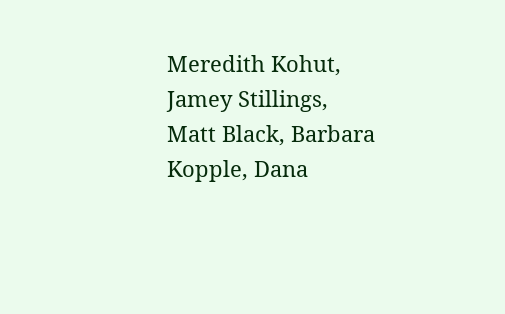Meredith Kohut, Jamey Stillings, Matt Black, Barbara Kopple, Dana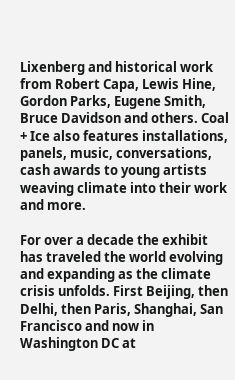Lixenberg and historical work from Robert Capa, Lewis Hine, Gordon Parks, Eugene Smith, Bruce Davidson and others. Coal + Ice also features installations, panels, music, conversations, cash awards to young artists weaving climate into their work and more.

For over a decade the exhibit has traveled the world evolving and expanding as the climate crisis unfolds. First Beijing, then Delhi, then Paris, Shanghai, San Francisco and now in Washington DC at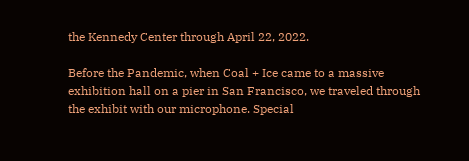the Kennedy Center through April 22, 2022.

Before the Pandemic, when Coal + Ice came to a massive exhibition hall on a pier in San Francisco, we traveled through the exhibit with our microphone. Special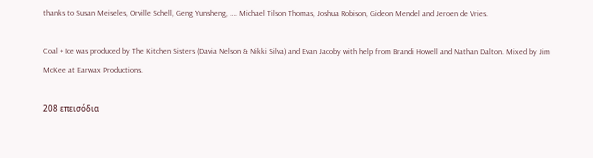thanks to Susan Meiseles, Orville Schell, Geng Yunsheng, …. Michael Tilson Thomas, Joshua Robison, Gideon Mendel and Jeroen de Vries.

Coal + Ice was produced by The Kitchen Sisters (Davia Nelson & Nikki Silva) and Evan Jacoby with help from Brandi Howell and Nathan Dalton. Mixed by Jim McKee at Earwax Productions.

208 επεισόδια